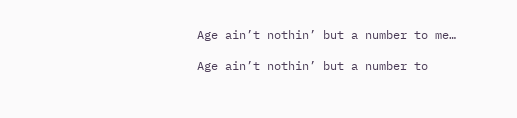Age ain’t nothin’ but a number to me…

Age ain’t nothin’ but a number to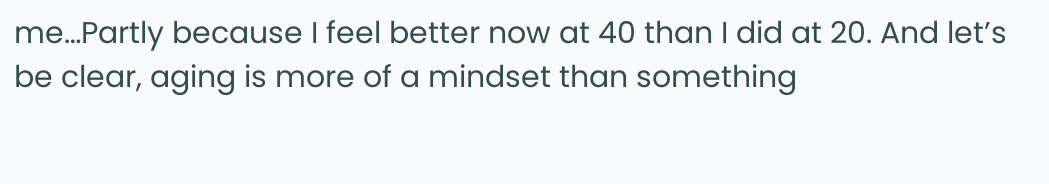me…Partly because I feel better now at 40 than I did at 20. And let’s be clear, aging is more of a mindset than something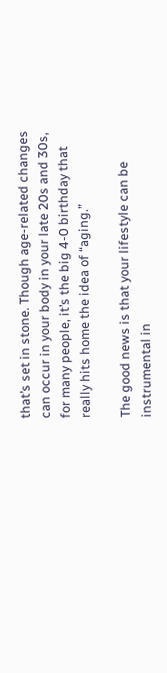that’s set in stone. Though age-related changes can occur in your body in your late 20s and 30s, for many people, it’s the big 4-0 birthday that really hits home the idea of “aging.”

The good news is that your lifestyle can be instrumental in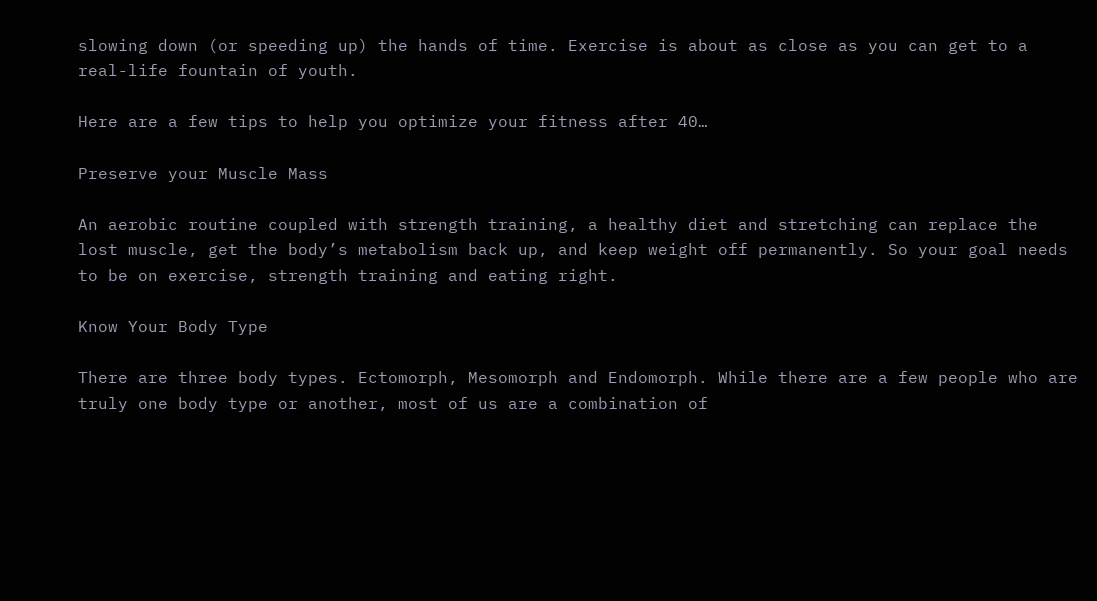slowing down (or speeding up) the hands of time. Exercise is about as close as you can get to a real-life fountain of youth.

Here are a few tips to help you optimize your fitness after 40…

Preserve your Muscle Mass

An aerobic routine coupled with strength training, a healthy diet and stretching can replace the lost muscle, get the body’s metabolism back up, and keep weight off permanently. So your goal needs to be on exercise, strength training and eating right.

Know Your Body Type

There are three body types. Ectomorph, Mesomorph and Endomorph. While there are a few people who are truly one body type or another, most of us are a combination of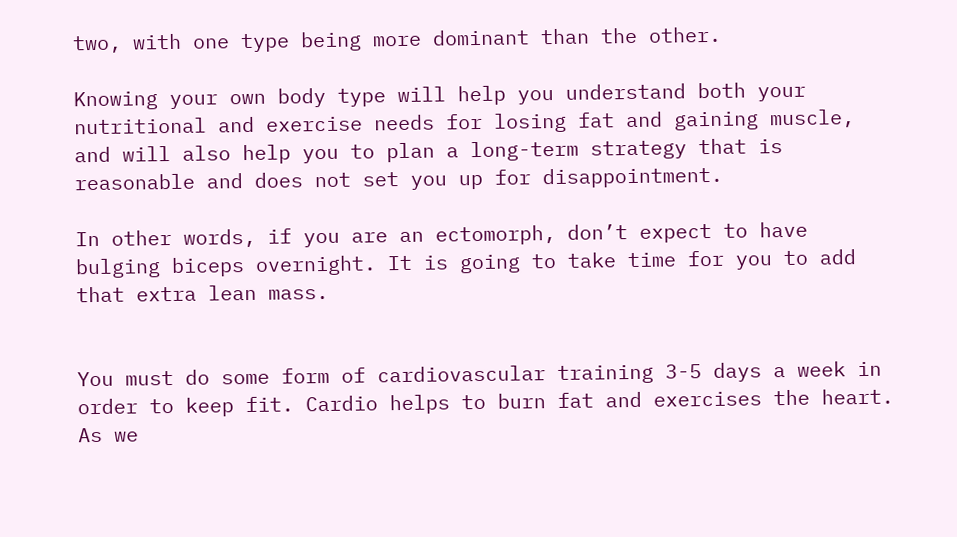two, with one type being more dominant than the other.

Knowing your own body type will help you understand both your nutritional and exercise needs for losing fat and gaining muscle, and will also help you to plan a long-term strategy that is reasonable and does not set you up for disappointment.

In other words, if you are an ectomorph, don’t expect to have bulging biceps overnight. It is going to take time for you to add that extra lean mass.


You must do some form of cardiovascular training 3-5 days a week in order to keep fit. Cardio helps to burn fat and exercises the heart. As we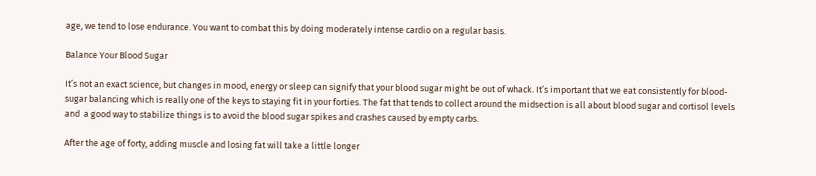age, we tend to lose endurance. You want to combat this by doing moderately intense cardio on a regular basis.

Balance Your Blood Sugar

It’s not an exact science, but changes in mood, energy or sleep can signify that your blood sugar might be out of whack. It’s important that we eat consistently for blood-sugar balancing which is really one of the keys to staying fit in your forties. The fat that tends to collect around the midsection is all about blood sugar and cortisol levels and  a good way to stabilize things is to avoid the blood sugar spikes and crashes caused by empty carbs.

After the age of forty, adding muscle and losing fat will take a little longer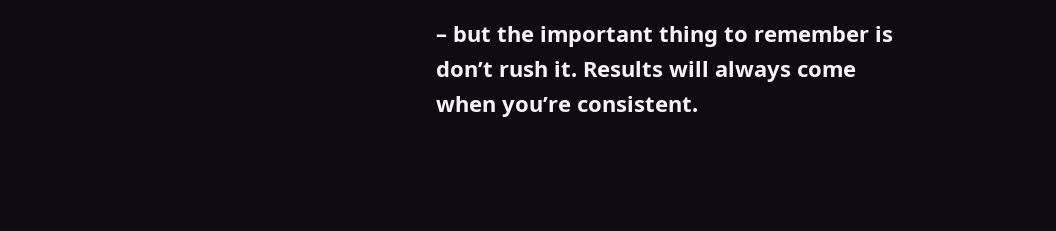– but the important thing to remember is don’t rush it. Results will always come when you’re consistent.